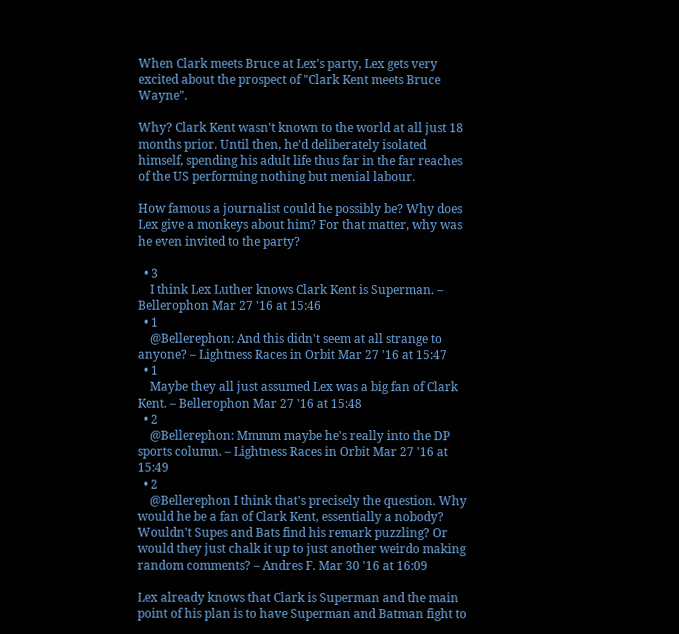When Clark meets Bruce at Lex's party, Lex gets very excited about the prospect of "Clark Kent meets Bruce Wayne".

Why? Clark Kent wasn't known to the world at all just 18 months prior. Until then, he'd deliberately isolated himself, spending his adult life thus far in the far reaches of the US performing nothing but menial labour.

How famous a journalist could he possibly be? Why does Lex give a monkeys about him? For that matter, why was he even invited to the party?

  • 3
    I think Lex Luther knows Clark Kent is Superman. – Bellerophon Mar 27 '16 at 15:46
  • 1
    @Bellerephon: And this didn't seem at all strange to anyone? – Lightness Races in Orbit Mar 27 '16 at 15:47
  • 1
    Maybe they all just assumed Lex was a big fan of Clark Kent. – Bellerophon Mar 27 '16 at 15:48
  • 2
    @Bellerephon: Mmmm maybe he's really into the DP sports column. – Lightness Races in Orbit Mar 27 '16 at 15:49
  • 2
    @Bellerephon I think that's precisely the question. Why would he be a fan of Clark Kent, essentially a nobody? Wouldn't Supes and Bats find his remark puzzling? Or would they just chalk it up to just another weirdo making random comments? – Andres F. Mar 30 '16 at 16:09

Lex already knows that Clark is Superman and the main point of his plan is to have Superman and Batman fight to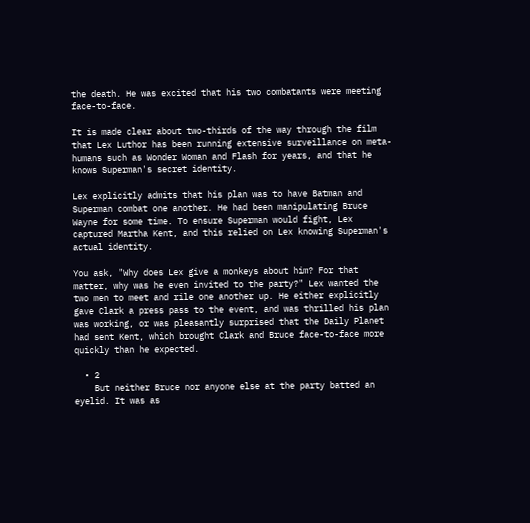the death. He was excited that his two combatants were meeting face-to-face.

It is made clear about two-thirds of the way through the film that Lex Luthor has been running extensive surveillance on meta-humans such as Wonder Woman and Flash for years, and that he knows Superman's secret identity.

Lex explicitly admits that his plan was to have Batman and Superman combat one another. He had been manipulating Bruce Wayne for some time. To ensure Superman would fight, Lex captured Martha Kent, and this relied on Lex knowing Superman's actual identity.

You ask, "Why does Lex give a monkeys about him? For that matter, why was he even invited to the party?" Lex wanted the two men to meet and rile one another up. He either explicitly gave Clark a press pass to the event, and was thrilled his plan was working, or was pleasantly surprised that the Daily Planet had sent Kent, which brought Clark and Bruce face-to-face more quickly than he expected.

  • 2
    But neither Bruce nor anyone else at the party batted an eyelid. It was as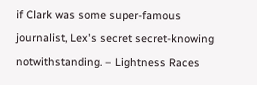if Clark was some super-famous journalist, Lex's secret secret-knowing notwithstanding. – Lightness Races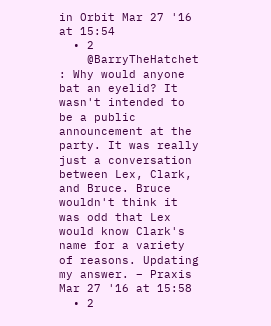in Orbit Mar 27 '16 at 15:54
  • 2
    @BarryTheHatchet : Why would anyone bat an eyelid? It wasn't intended to be a public announcement at the party. It was really just a conversation between Lex, Clark, and Bruce. Bruce wouldn't think it was odd that Lex would know Clark's name for a variety of reasons. Updating my answer. – Praxis Mar 27 '16 at 15:58
  • 2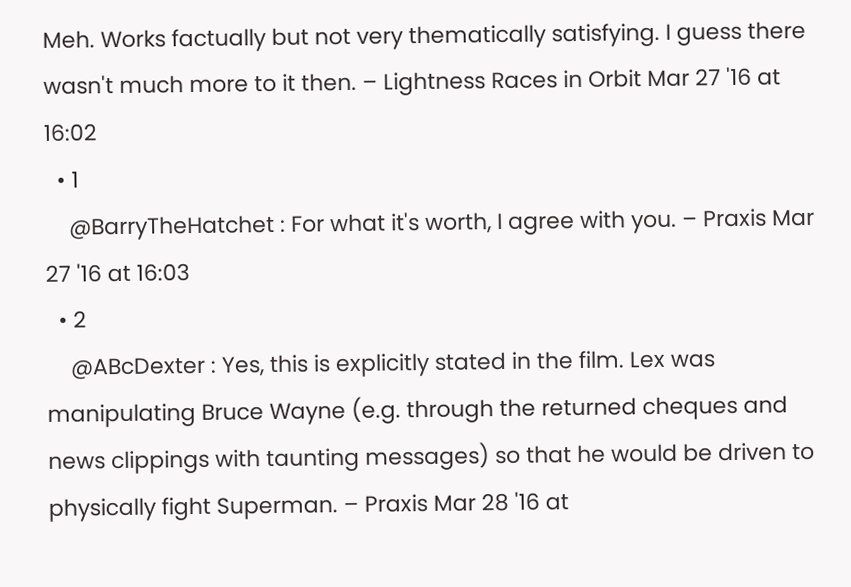Meh. Works factually but not very thematically satisfying. I guess there wasn't much more to it then. – Lightness Races in Orbit Mar 27 '16 at 16:02
  • 1
    @BarryTheHatchet : For what it's worth, I agree with you. – Praxis Mar 27 '16 at 16:03
  • 2
    @ABcDexter : Yes, this is explicitly stated in the film. Lex was manipulating Bruce Wayne (e.g. through the returned cheques and news clippings with taunting messages) so that he would be driven to physically fight Superman. – Praxis Mar 28 '16 at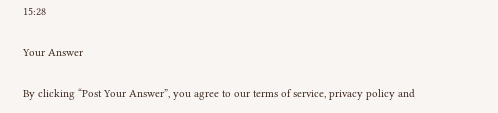15:28

Your Answer

By clicking “Post Your Answer”, you agree to our terms of service, privacy policy and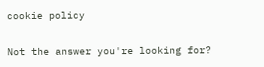cookie policy

Not the answer you're looking for?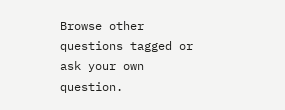Browse other questions tagged or ask your own question.